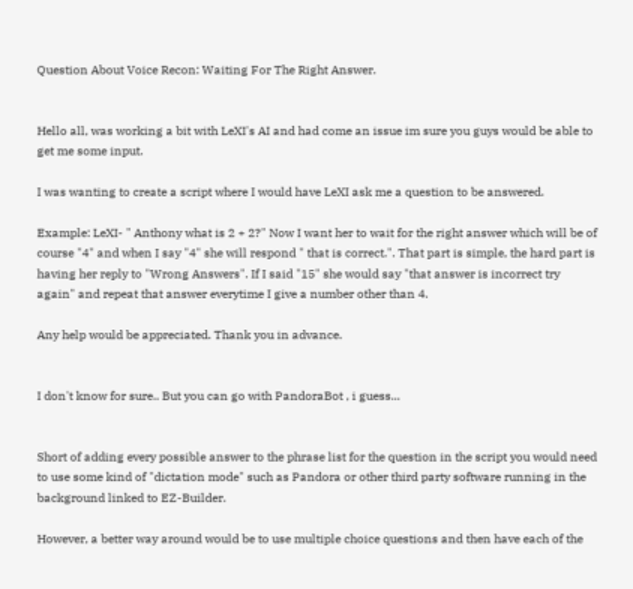Question About Voice Recon: Waiting For The Right Answer.


Hello all, was working a bit with LeXI's AI and had come an issue im sure you guys would be able to get me some input.

I was wanting to create a script where I would have LeXI ask me a question to be answered.

Example: LeXI- " Anthony what is 2 + 2?" Now I want her to wait for the right answer which will be of course "4" and when I say "4" she will respond " that is correct.". That part is simple, the hard part is having her reply to "Wrong Answers". If I said "15" she would say "that answer is incorrect try again" and repeat that answer everytime I give a number other than 4.

Any help would be appreciated. Thank you in advance.


I don't know for sure.. But you can go with PandoraBot , i guess...


Short of adding every possible answer to the phrase list for the question in the script you would need to use some kind of "dictation mode" such as Pandora or other third party software running in the background linked to EZ-Builder.

However, a better way around would be to use multiple choice questions and then have each of the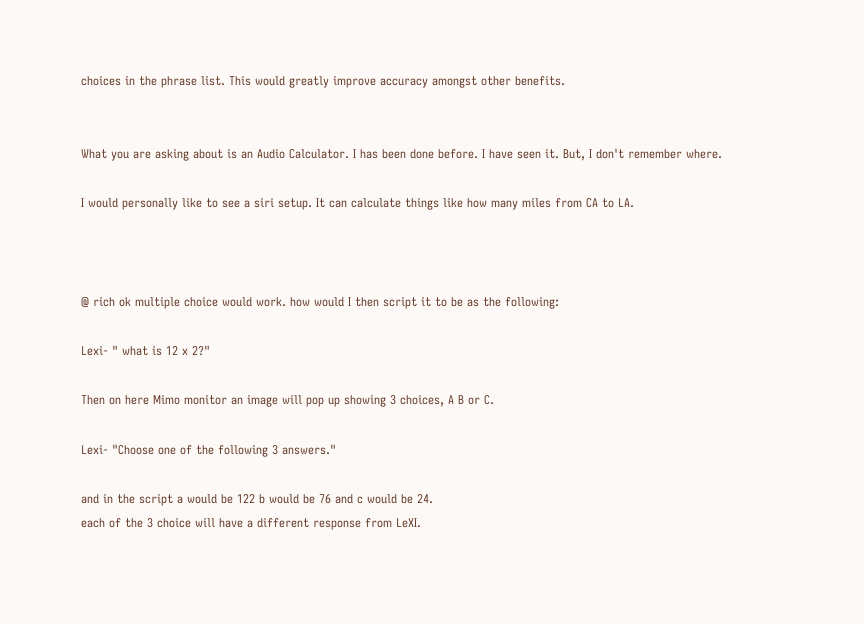choices in the phrase list. This would greatly improve accuracy amongst other benefits.


What you are asking about is an Audio Calculator. I has been done before. I have seen it. But, I don't remember where.

I would personally like to see a siri setup. It can calculate things like how many miles from CA to LA.



@ rich ok multiple choice would work. how would I then script it to be as the following:

Lexi- " what is 12 x 2?"

Then on here Mimo monitor an image will pop up showing 3 choices, A B or C.

Lexi- "Choose one of the following 3 answers."

and in the script a would be 122 b would be 76 and c would be 24.
each of the 3 choice will have a different response from LeXI.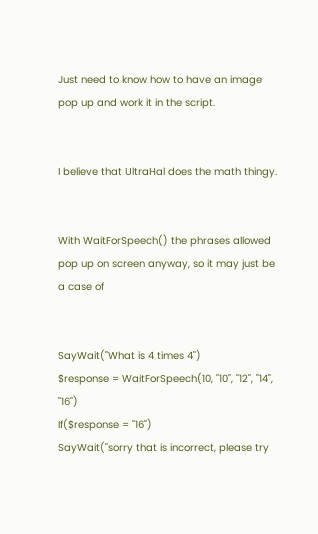Just need to know how to have an image pop up and work it in the script.


I believe that UltraHal does the math thingy.


With WaitForSpeech() the phrases allowed pop up on screen anyway, so it may just be a case of


SayWait("What is 4 times 4")
$response = WaitForSpeech(10, "10", "12", "14", "16")
If($response = "16")
SayWait("sorry that is incorrect, please try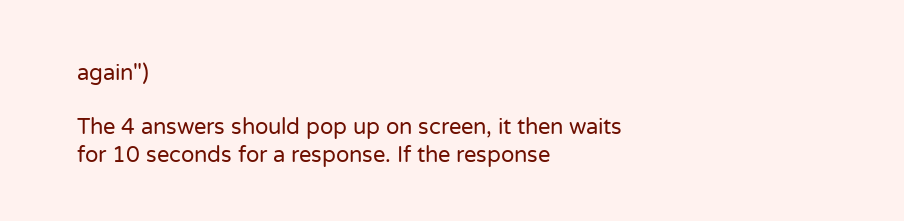again")

The 4 answers should pop up on screen, it then waits for 10 seconds for a response. If the response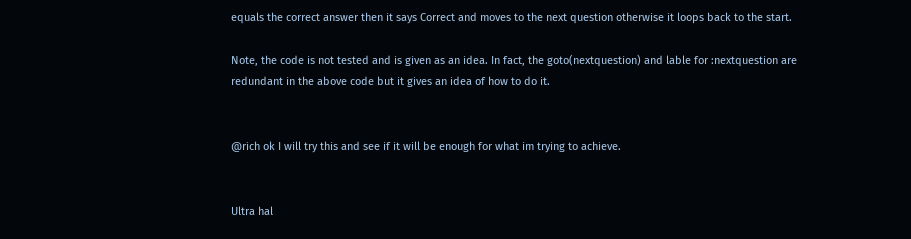equals the correct answer then it says Correct and moves to the next question otherwise it loops back to the start.

Note, the code is not tested and is given as an idea. In fact, the goto(nextquestion) and lable for :nextquestion are redundant in the above code but it gives an idea of how to do it.


@rich ok I will try this and see if it will be enough for what im trying to achieve.


Ultra hal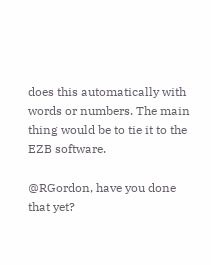does this automatically with words or numbers. The main thing would be to tie it to the EZB software.

@RGordon, have you done that yet?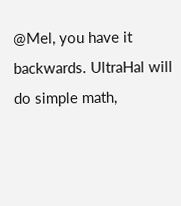@Mel, you have it backwards. UltraHal will do simple math,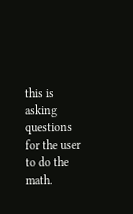this is asking questions for the user to do the math.